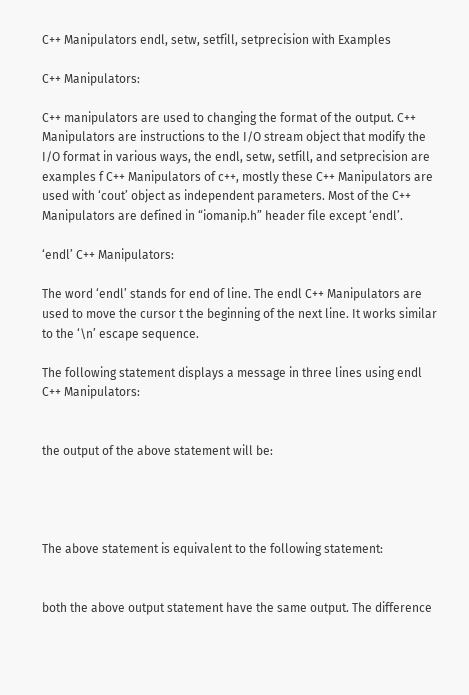C++ Manipulators endl, setw, setfill, setprecision with Examples

C++ Manipulators:

C++ manipulators are used to changing the format of the output. C++ Manipulators are instructions to the I/O stream object that modify the I/O format in various ways, the endl, setw, setfill, and setprecision are examples f C++ Manipulators of c++, mostly these C++ Manipulators are used with ‘cout’ object as independent parameters. Most of the C++ Manipulators are defined in “iomanip.h” header file except ‘endl’.

‘endl’ C++ Manipulators:

The word ‘endl’ stands for end of line. The endl C++ Manipulators are used to move the cursor t the beginning of the next line. It works similar to the ‘\n’ escape sequence.

The following statement displays a message in three lines using endl C++ Manipulators:


the output of the above statement will be:




The above statement is equivalent to the following statement:


both the above output statement have the same output. The difference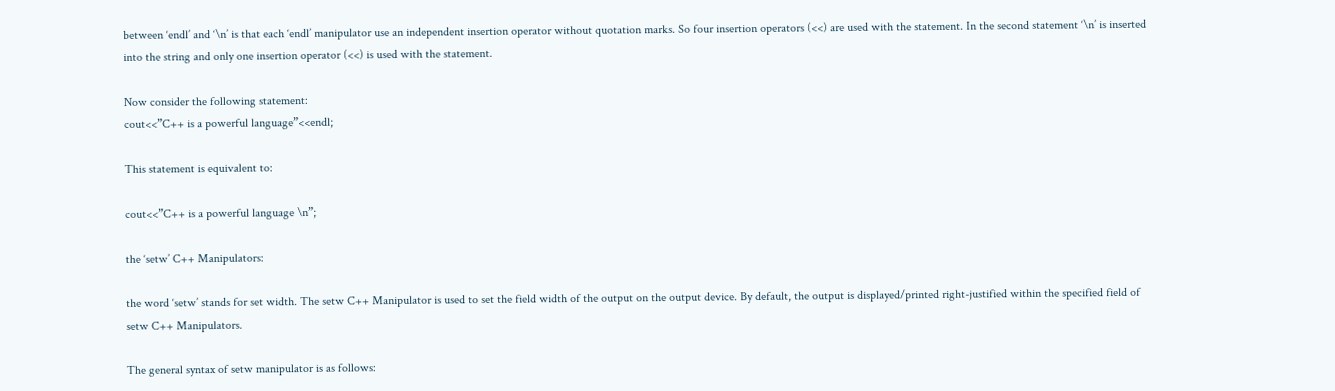between ‘endl’ and ‘\n’ is that each ‘endl’ manipulator use an independent insertion operator without quotation marks. So four insertion operators (<<) are used with the statement. In the second statement ‘\n’ is inserted into the string and only one insertion operator (<<) is used with the statement.

Now consider the following statement:
cout<<”C++ is a powerful language”<<endl;

This statement is equivalent to:

cout<<”C++ is a powerful language \n”;

the ‘setw’ C++ Manipulators:

the word ‘setw’ stands for set width. The setw C++ Manipulator is used to set the field width of the output on the output device. By default, the output is displayed/printed right-justified within the specified field of setw C++ Manipulators.

The general syntax of setw manipulator is as follows: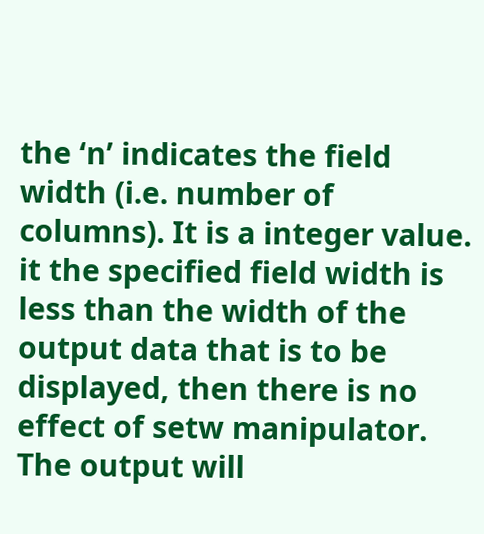the ‘n’ indicates the field width (i.e. number of columns). It is a integer value. it the specified field width is less than the width of the output data that is to be displayed, then there is no effect of setw manipulator. The output will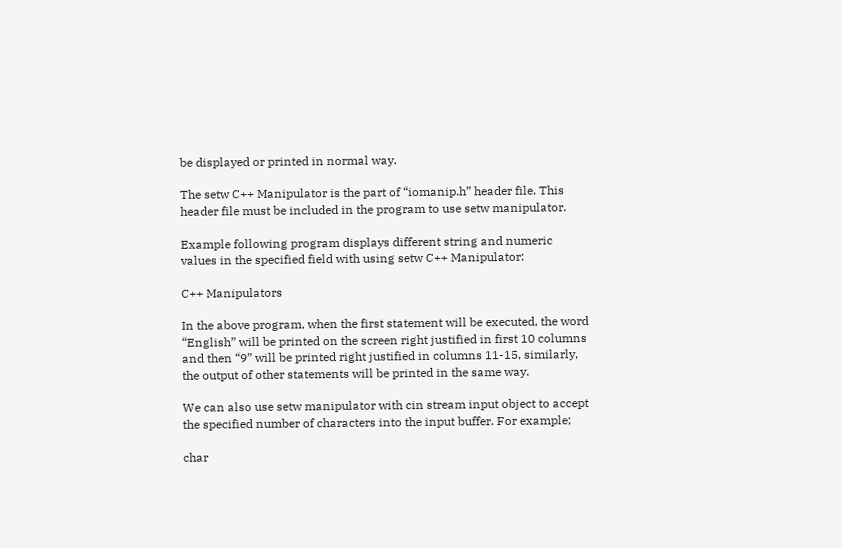be displayed or printed in normal way.

The setw C++ Manipulator is the part of “iomanip.h” header file. This header file must be included in the program to use setw manipulator.

Example following program displays different string and numeric values in the specified field with using setw C++ Manipulator:

C++ Manipulators

In the above program, when the first statement will be executed, the word “English” will be printed on the screen right justified in first 10 columns and then “9” will be printed right justified in columns 11-15, similarly, the output of other statements will be printed in the same way.

We can also use setw manipulator with cin stream input object to accept the specified number of characters into the input buffer. For example;

char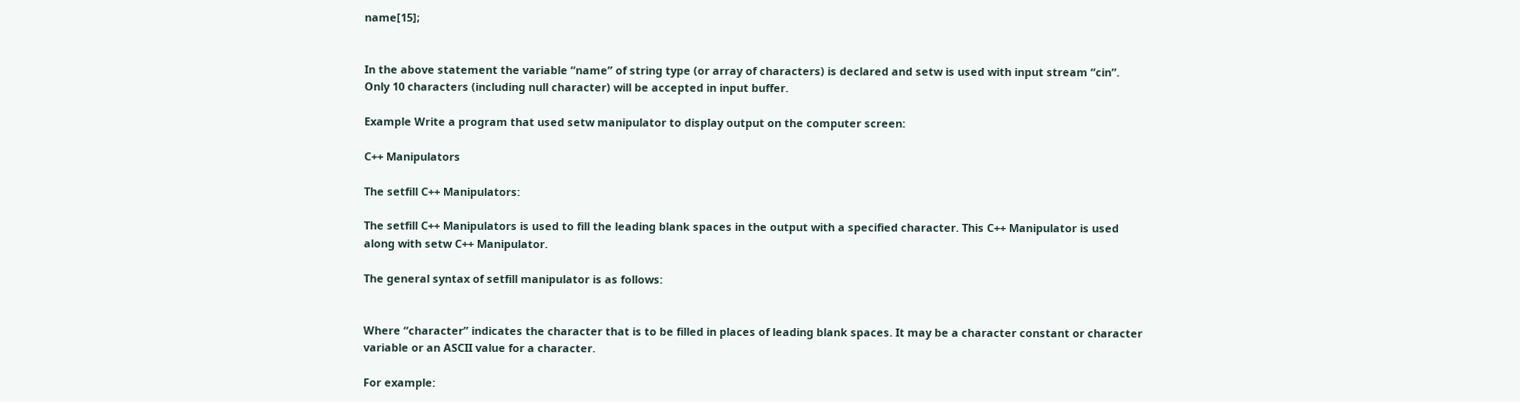name[15];


In the above statement the variable “name” of string type (or array of characters) is declared and setw is used with input stream “cin”. Only 10 characters (including null character) will be accepted in input buffer.

Example Write a program that used setw manipulator to display output on the computer screen:

C++ Manipulators

The setfill C++ Manipulators:

The setfill C++ Manipulators is used to fill the leading blank spaces in the output with a specified character. This C++ Manipulator is used along with setw C++ Manipulator.

The general syntax of setfill manipulator is as follows:


Where “character” indicates the character that is to be filled in places of leading blank spaces. It may be a character constant or character variable or an ASCII value for a character.

For example: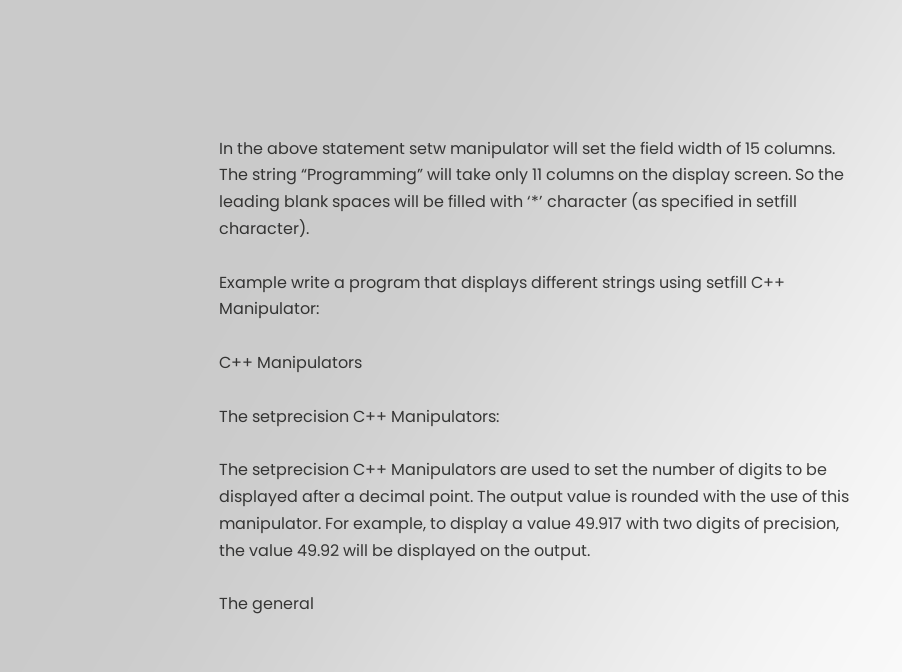In the above statement setw manipulator will set the field width of 15 columns. The string “Programming” will take only 11 columns on the display screen. So the leading blank spaces will be filled with ‘*’ character (as specified in setfill character).

Example write a program that displays different strings using setfill C++ Manipulator:

C++ Manipulators

The setprecision C++ Manipulators:

The setprecision C++ Manipulators are used to set the number of digits to be displayed after a decimal point. The output value is rounded with the use of this manipulator. For example, to display a value 49.917 with two digits of precision, the value 49.92 will be displayed on the output.

The general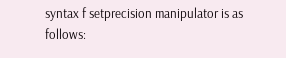syntax f setprecision manipulator is as follows: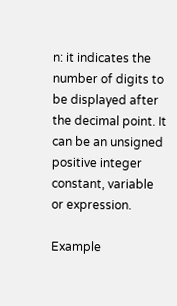n: it indicates the number of digits to be displayed after the decimal point. It can be an unsigned positive integer constant, variable or expression.

Example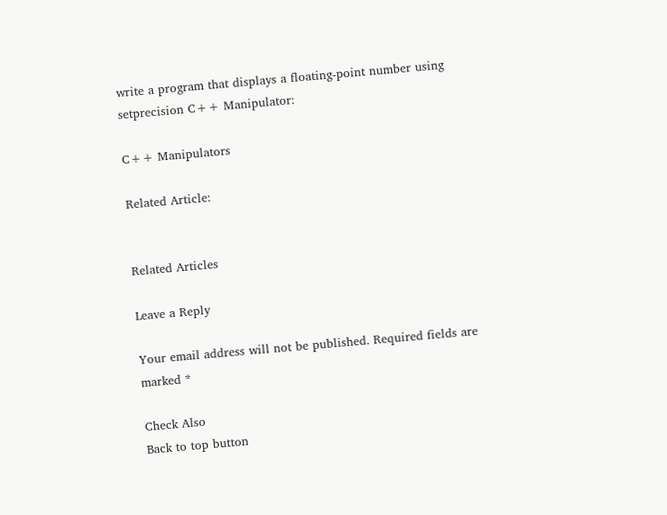write a program that displays a floating-point number using setprecision C++ Manipulator:

C++ Manipulators

Related Article:


Related Articles

Leave a Reply

Your email address will not be published. Required fields are marked *

Check Also
Back to top button